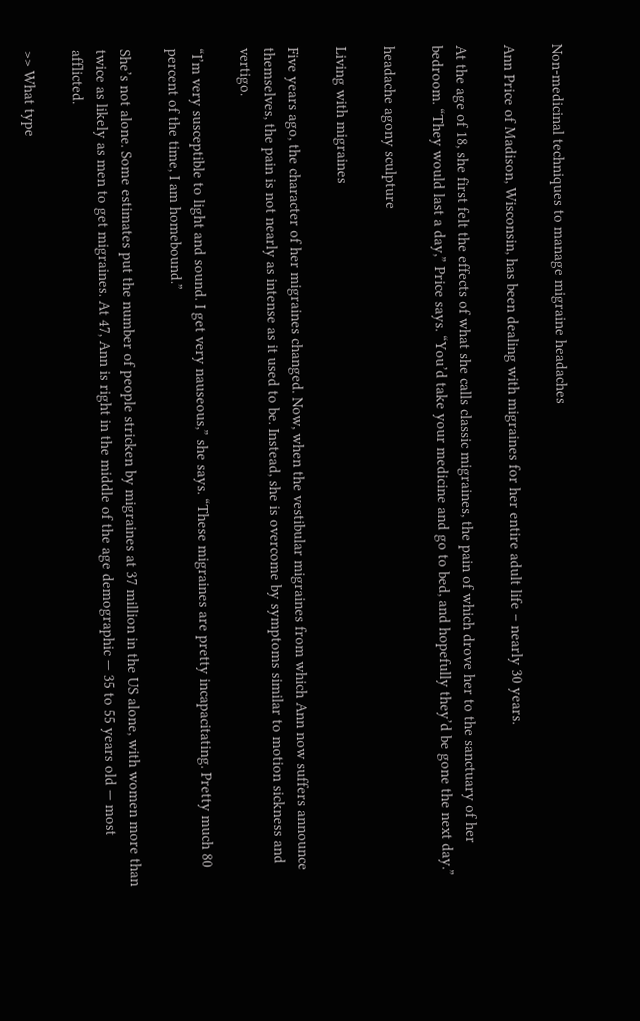Non-medicinal techniques to manage migraine headaches

Ann Price of Madison, Wisconsin, has been dealing with migraines for her entire adult life – nearly 30 years.

At the age of 18, she first felt the effects of what she calls classic migraines, the pain of which drove her to the sanctuary of her bedroom. “They would last a day,” Price says. “You’d take your medicine and go to bed, and hopefully they’d be gone the next day.”

headache agony sculpture

Living with migraines

Five years ago, the character of her migraines changed. Now, when the vestibular migraines from which Ann now suffers announce themselves, the pain is not nearly as intense as it used to be. Instead, she is overcome by symptoms similar to motion sickness and vertigo.

“I’m very susceptible to light and sound. I get very nauseous,” she says. “These migraines are pretty incapacitating. Pretty much 80 percent of the time, I am homebound.”

She’s not alone. Some estimates put the number of people stricken by migraines at 37 million in the US alone, with women more than twice as likely as men to get migraines. At 47, Ann is right in the middle of the age demographic — 35 to 55 years old — most afflicted.

>> What type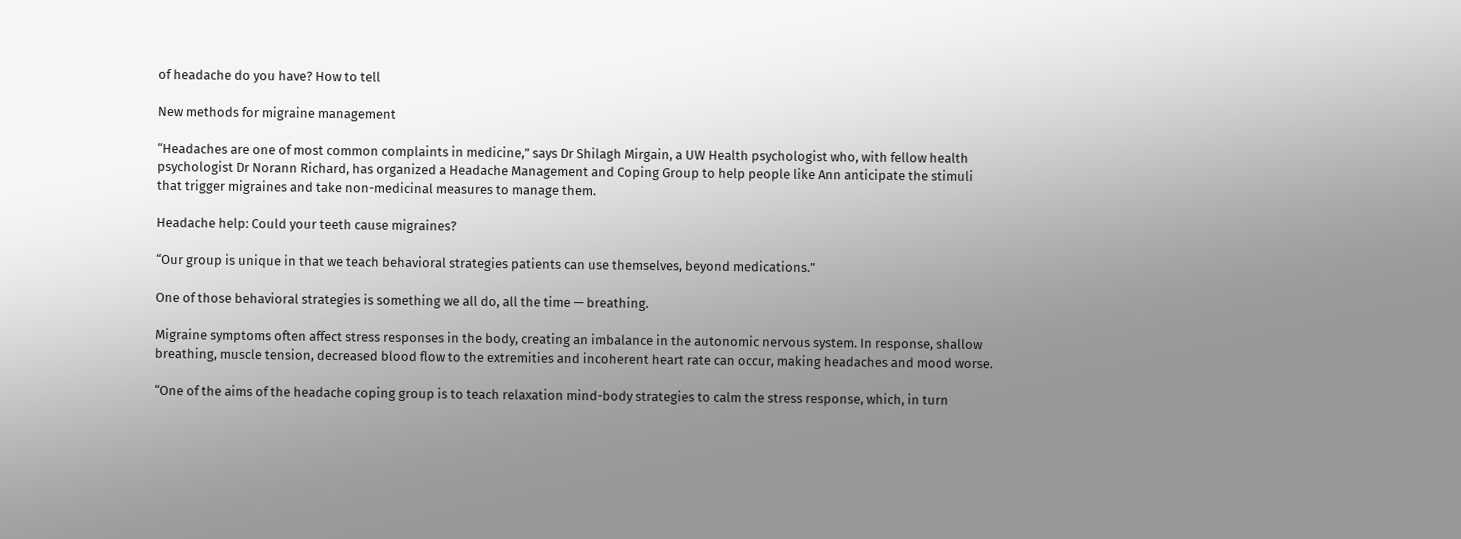of headache do you have? How to tell

New methods for migraine management

“Headaches are one of most common complaints in medicine,” says Dr Shilagh Mirgain, a UW Health psychologist who, with fellow health psychologist Dr Norann Richard, has organized a Headache Management and Coping Group to help people like Ann anticipate the stimuli that trigger migraines and take non-medicinal measures to manage them.

Headache help: Could your teeth cause migraines?

“Our group is unique in that we teach behavioral strategies patients can use themselves, beyond medications.”

One of those behavioral strategies is something we all do, all the time — breathing.

Migraine symptoms often affect stress responses in the body, creating an imbalance in the autonomic nervous system. In response, shallow breathing, muscle tension, decreased blood flow to the extremities and incoherent heart rate can occur, making headaches and mood worse.

“One of the aims of the headache coping group is to teach relaxation mind-body strategies to calm the stress response, which, in turn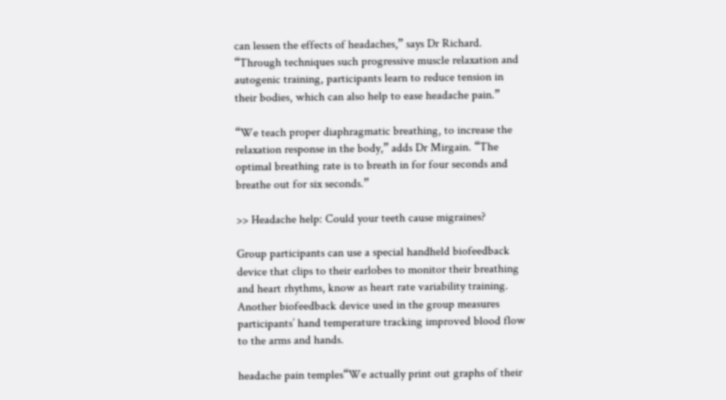can lessen the effects of headaches,” says Dr Richard. “Through techniques such progressive muscle relaxation and autogenic training, participants learn to reduce tension in their bodies, which can also help to ease headache pain.”

“We teach proper diaphragmatic breathing, to increase the relaxation response in the body,” adds Dr Mirgain. “The optimal breathing rate is to breath in for four seconds and breathe out for six seconds.”

>> Headache help: Could your teeth cause migraines?

Group participants can use a special handheld biofeedback device that clips to their earlobes to monitor their breathing and heart rhythms, know as heart rate variability training.  Another biofeedback device used in the group measures participants’ hand temperature tracking improved blood flow to the arms and hands.

headache pain temples“We actually print out graphs of their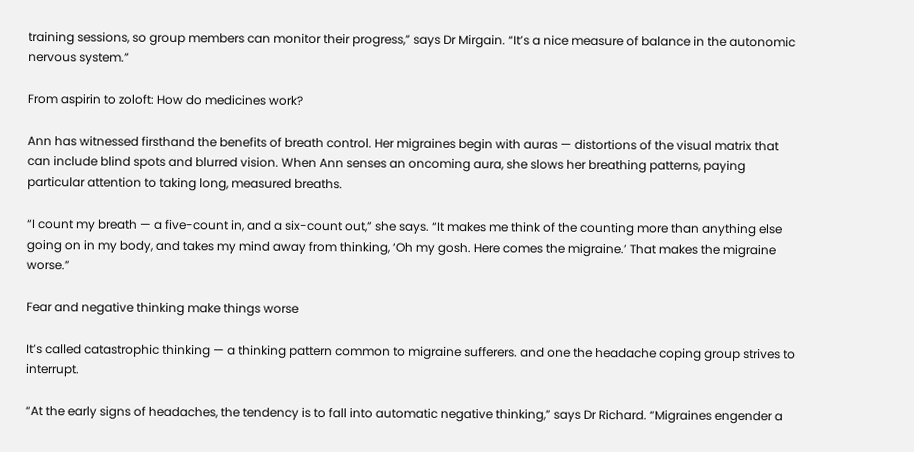training sessions, so group members can monitor their progress,” says Dr Mirgain. “It’s a nice measure of balance in the autonomic nervous system.”

From aspirin to zoloft: How do medicines work?

Ann has witnessed firsthand the benefits of breath control. Her migraines begin with auras — distortions of the visual matrix that can include blind spots and blurred vision. When Ann senses an oncoming aura, she slows her breathing patterns, paying particular attention to taking long, measured breaths.

“I count my breath — a five-count in, and a six-count out,” she says. “It makes me think of the counting more than anything else going on in my body, and takes my mind away from thinking, ‘Oh my gosh. Here comes the migraine.’ That makes the migraine worse.”

Fear and negative thinking make things worse

It’s called catastrophic thinking — a thinking pattern common to migraine sufferers. and one the headache coping group strives to interrupt.

“At the early signs of headaches, the tendency is to fall into automatic negative thinking,” says Dr Richard. “Migraines engender a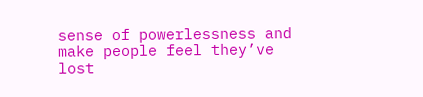sense of powerlessness and make people feel they’ve lost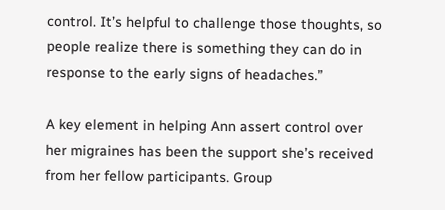control. It’s helpful to challenge those thoughts, so people realize there is something they can do in response to the early signs of headaches.”

A key element in helping Ann assert control over her migraines has been the support she’s received from her fellow participants. Group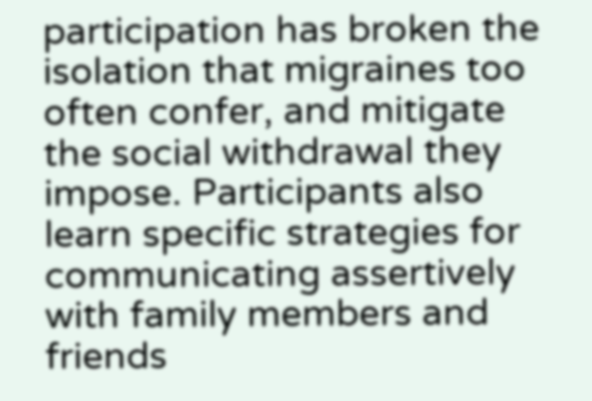participation has broken the isolation that migraines too often confer, and mitigate the social withdrawal they impose. Participants also learn specific strategies for communicating assertively with family members and friends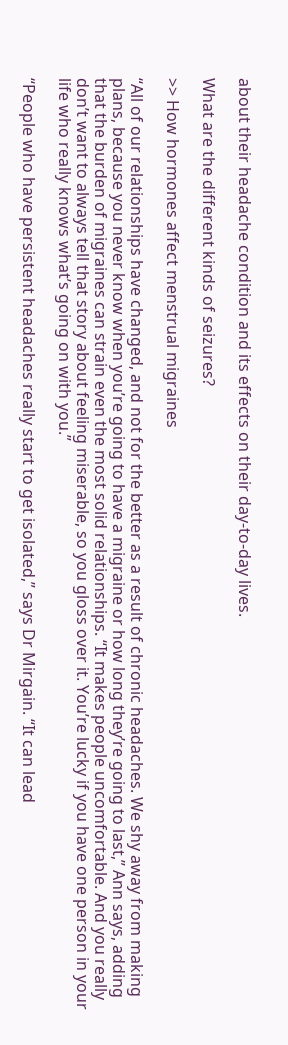about their headache condition and its effects on their day-to-day lives.

What are the different kinds of seizures?

>> How hormones affect menstrual migraines

“All of our relationships have changed, and not for the better as a result of chronic headaches. We shy away from making plans, because you never know when you’re going to have a migraine or how long they’re going to last,” Ann says, adding that the burden of migraines can strain even the most solid relationships. “It makes people uncomfortable. And you really don’t want to always tell that story about feeling miserable, so you gloss over it. You’re lucky if you have one person in your life who really knows what’s going on with you.”

“People who have persistent headaches really start to get isolated,” says Dr Mirgain. “It can lead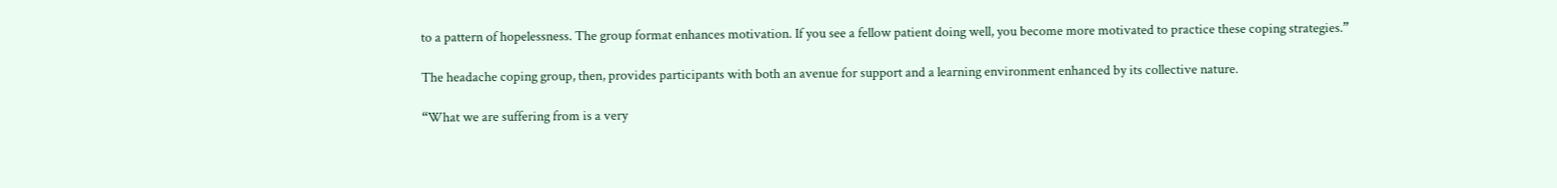to a pattern of hopelessness. The group format enhances motivation. If you see a fellow patient doing well, you become more motivated to practice these coping strategies.”

The headache coping group, then, provides participants with both an avenue for support and a learning environment enhanced by its collective nature.

“What we are suffering from is a very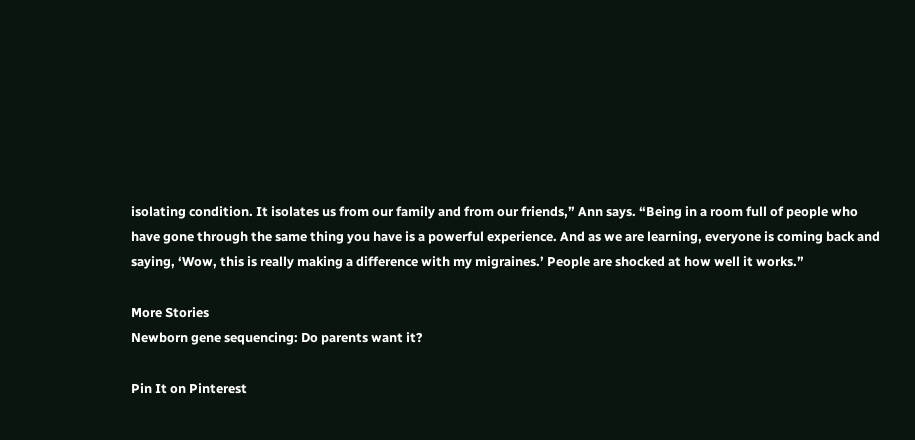isolating condition. It isolates us from our family and from our friends,” Ann says. “Being in a room full of people who have gone through the same thing you have is a powerful experience. And as we are learning, everyone is coming back and saying, ‘Wow, this is really making a difference with my migraines.’ People are shocked at how well it works.”

More Stories
Newborn gene sequencing: Do parents want it?

Pin It on Pinterest